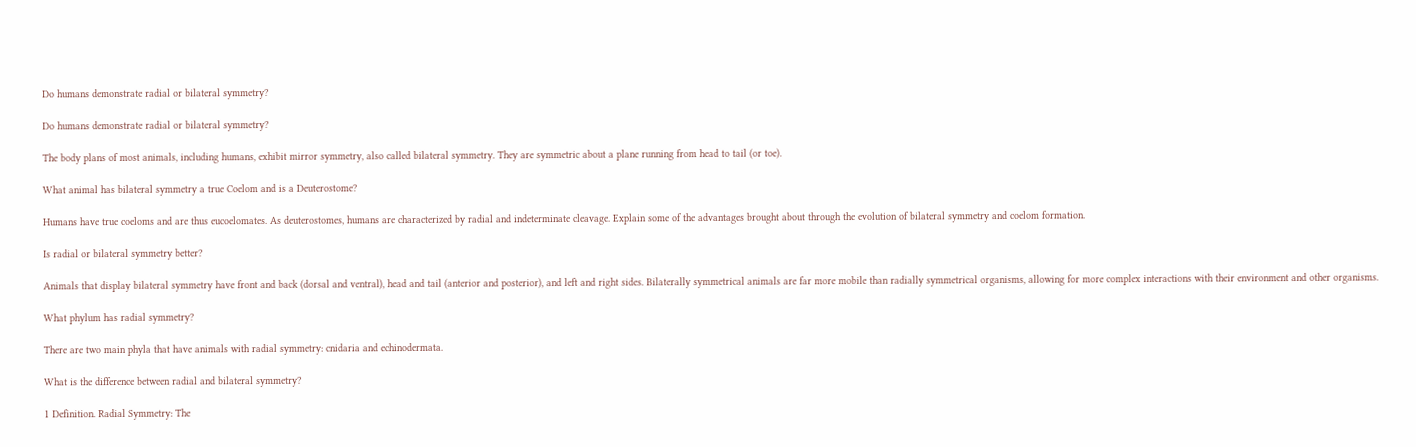Do humans demonstrate radial or bilateral symmetry?

Do humans demonstrate radial or bilateral symmetry?

The body plans of most animals, including humans, exhibit mirror symmetry, also called bilateral symmetry. They are symmetric about a plane running from head to tail (or toe).

What animal has bilateral symmetry a true Coelom and is a Deuterostome?

Humans have true coeloms and are thus eucoelomates. As deuterostomes, humans are characterized by radial and indeterminate cleavage. Explain some of the advantages brought about through the evolution of bilateral symmetry and coelom formation.

Is radial or bilateral symmetry better?

Animals that display bilateral symmetry have front and back (dorsal and ventral), head and tail (anterior and posterior), and left and right sides. Bilaterally symmetrical animals are far more mobile than radially symmetrical organisms, allowing for more complex interactions with their environment and other organisms.

What phylum has radial symmetry?

There are two main phyla that have animals with radial symmetry: cnidaria and echinodermata.

What is the difference between radial and bilateral symmetry?

1 Definition. Radial Symmetry: The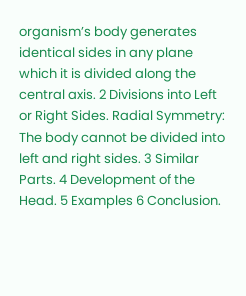organism’s body generates identical sides in any plane which it is divided along the central axis. 2 Divisions into Left or Right Sides. Radial Symmetry: The body cannot be divided into left and right sides. 3 Similar Parts. 4 Development of the Head. 5 Examples 6 Conclusion.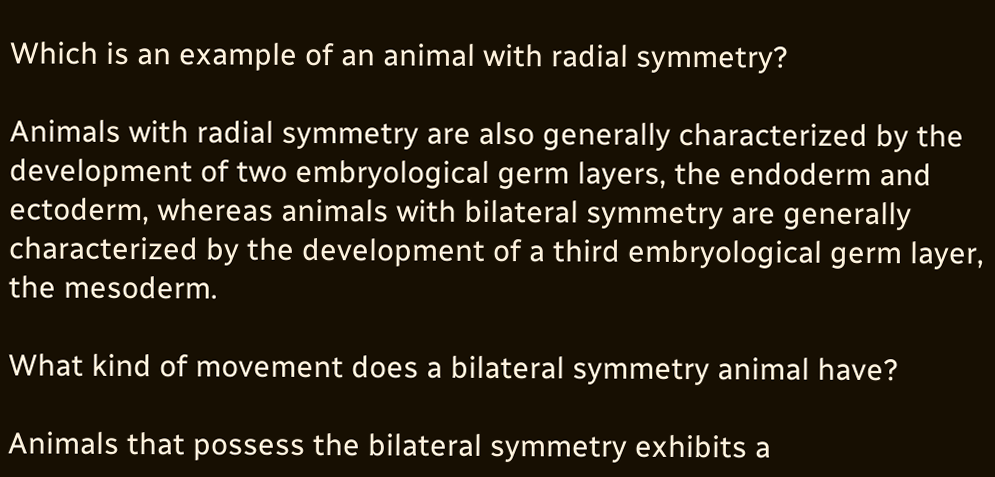Which is an example of an animal with radial symmetry?

Animals with radial symmetry are also generally characterized by the development of two embryological germ layers, the endoderm and ectoderm, whereas animals with bilateral symmetry are generally characterized by the development of a third embryological germ layer, the mesoderm.

What kind of movement does a bilateral symmetry animal have?

Animals that possess the bilateral symmetry exhibits a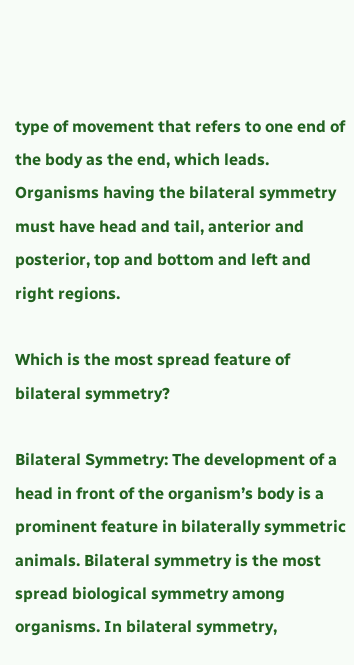type of movement that refers to one end of the body as the end, which leads. Organisms having the bilateral symmetry must have head and tail, anterior and posterior, top and bottom and left and right regions.

Which is the most spread feature of bilateral symmetry?

Bilateral Symmetry: The development of a head in front of the organism’s body is a prominent feature in bilaterally symmetric animals. Bilateral symmetry is the most spread biological symmetry among organisms. In bilateral symmetry,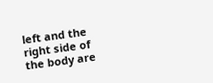left and the right side of the body are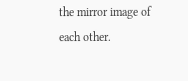the mirror image of each other.